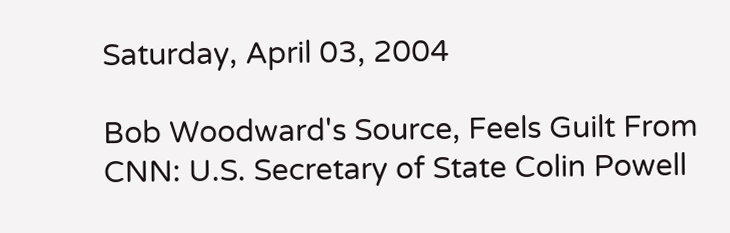Saturday, April 03, 2004

Bob Woodward's Source, Feels Guilt From CNN: U.S. Secretary of State Colin Powell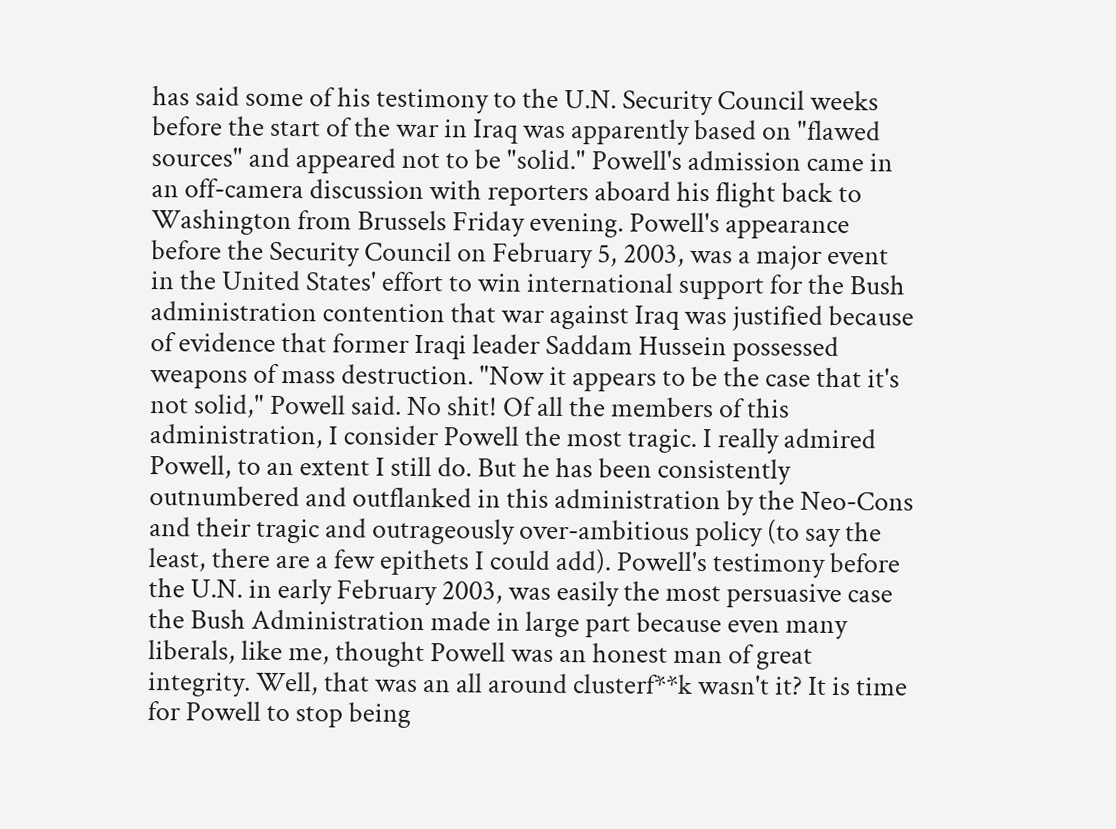has said some of his testimony to the U.N. Security Council weeks before the start of the war in Iraq was apparently based on "flawed sources" and appeared not to be "solid." Powell's admission came in an off-camera discussion with reporters aboard his flight back to Washington from Brussels Friday evening. Powell's appearance before the Security Council on February 5, 2003, was a major event in the United States' effort to win international support for the Bush administration contention that war against Iraq was justified because of evidence that former Iraqi leader Saddam Hussein possessed weapons of mass destruction. "Now it appears to be the case that it's not solid," Powell said. No shit! Of all the members of this administration, I consider Powell the most tragic. I really admired Powell, to an extent I still do. But he has been consistently outnumbered and outflanked in this administration by the Neo-Cons and their tragic and outrageously over-ambitious policy (to say the least, there are a few epithets I could add). Powell's testimony before the U.N. in early February 2003, was easily the most persuasive case the Bush Administration made in large part because even many liberals, like me, thought Powell was an honest man of great integrity. Well, that was an all around clusterf**k wasn't it? It is time for Powell to stop being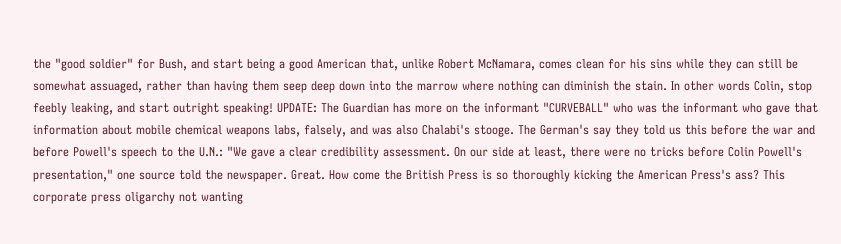the "good soldier" for Bush, and start being a good American that, unlike Robert McNamara, comes clean for his sins while they can still be somewhat assuaged, rather than having them seep deep down into the marrow where nothing can diminish the stain. In other words Colin, stop feebly leaking, and start outright speaking! UPDATE: The Guardian has more on the informant "CURVEBALL" who was the informant who gave that information about mobile chemical weapons labs, falsely, and was also Chalabi's stooge. The German's say they told us this before the war and before Powell's speech to the U.N.: "We gave a clear credibility assessment. On our side at least, there were no tricks before Colin Powell's presentation," one source told the newspaper. Great. How come the British Press is so thoroughly kicking the American Press's ass? This corporate press oligarchy not wanting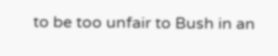to be too unfair to Bush in an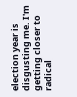election year is disgusting me. I'm getting closer to radical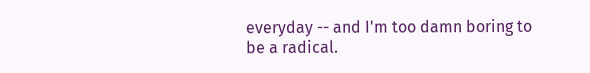everyday -- and I'm too damn boring to be a radical.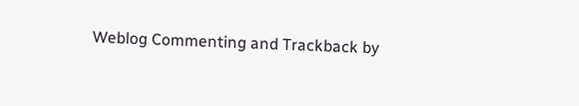Weblog Commenting and Trackback by